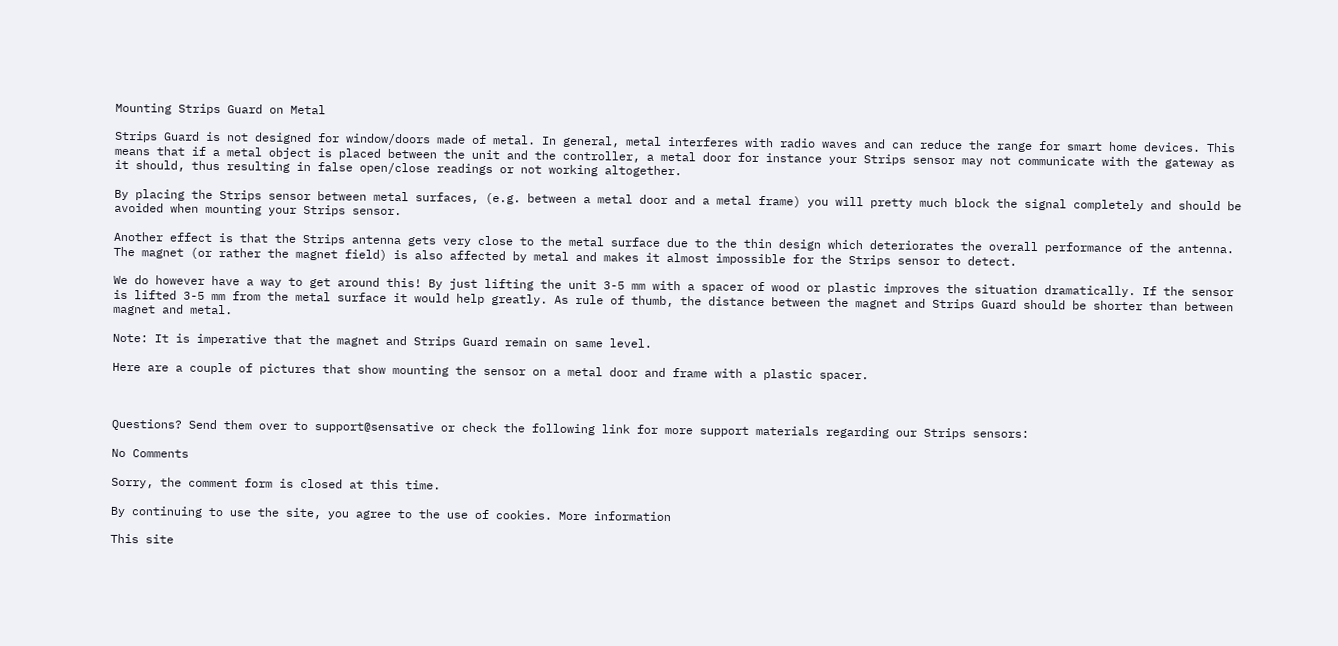Mounting Strips Guard on Metal

Strips Guard is not designed for window/doors made of metal. In general, metal interferes with radio waves and can reduce the range for smart home devices. This means that if a metal object is placed between the unit and the controller, a metal door for instance your Strips sensor may not communicate with the gateway as it should, thus resulting in false open/close readings or not working altogether.

By placing the Strips sensor between metal surfaces, (e.g. between a metal door and a metal frame) you will pretty much block the signal completely and should be avoided when mounting your Strips sensor.

Another effect is that the Strips antenna gets very close to the metal surface due to the thin design which deteriorates the overall performance of the antenna. The magnet (or rather the magnet field) is also affected by metal and makes it almost impossible for the Strips sensor to detect.

We do however have a way to get around this! By just lifting the unit 3-5 mm with a spacer of wood or plastic improves the situation dramatically. If the sensor is lifted 3-5 mm from the metal surface it would help greatly. As rule of thumb, the distance between the magnet and Strips Guard should be shorter than between magnet and metal.

Note: It is imperative that the magnet and Strips Guard remain on same level.

Here are a couple of pictures that show mounting the sensor on a metal door and frame with a plastic spacer.



Questions? Send them over to support@sensative or check the following link for more support materials regarding our Strips sensors:

No Comments

Sorry, the comment form is closed at this time.

By continuing to use the site, you agree to the use of cookies. More information

This site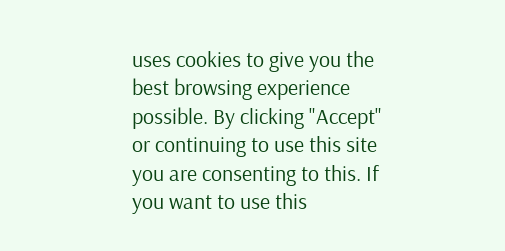uses cookies to give you the best browsing experience possible. By clicking "Accept" or continuing to use this site you are consenting to this. If you want to use this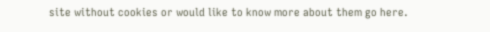site without cookies or would like to know more about them go here.